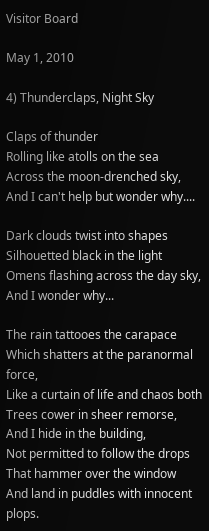Visitor Board

May 1, 2010

4) Thunderclaps, Night Sky

Claps of thunder
Rolling like atolls on the sea
Across the moon-drenched sky,
And I can't help but wonder why....

Dark clouds twist into shapes
Silhouetted black in the light
Omens flashing across the day sky,
And I wonder why...

The rain tattooes the carapace
Which shatters at the paranormal force,
Like a curtain of life and chaos both
Trees cower in sheer remorse,
And I hide in the building,
Not permitted to follow the drops
That hammer over the window
And land in puddles with innocent plops.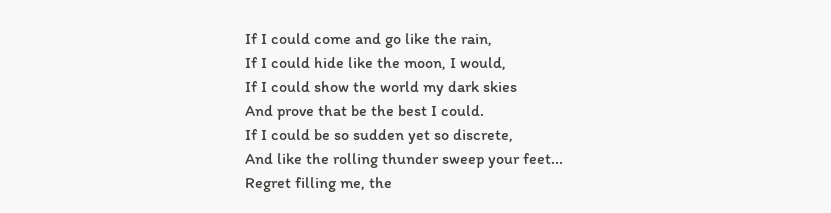If I could come and go like the rain,
If I could hide like the moon, I would,
If I could show the world my dark skies
And prove that be the best I could.
If I could be so sudden yet so discrete,
And like the rolling thunder sweep your feet...
Regret filling me, the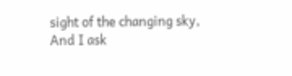sight of the changing sky,
And I ask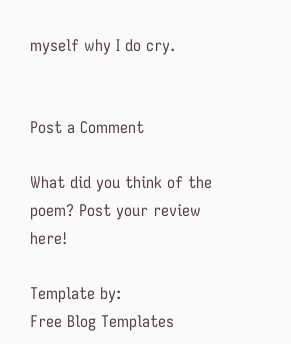myself why I do cry.


Post a Comment

What did you think of the poem? Post your review here!

Template by:
Free Blog Templates